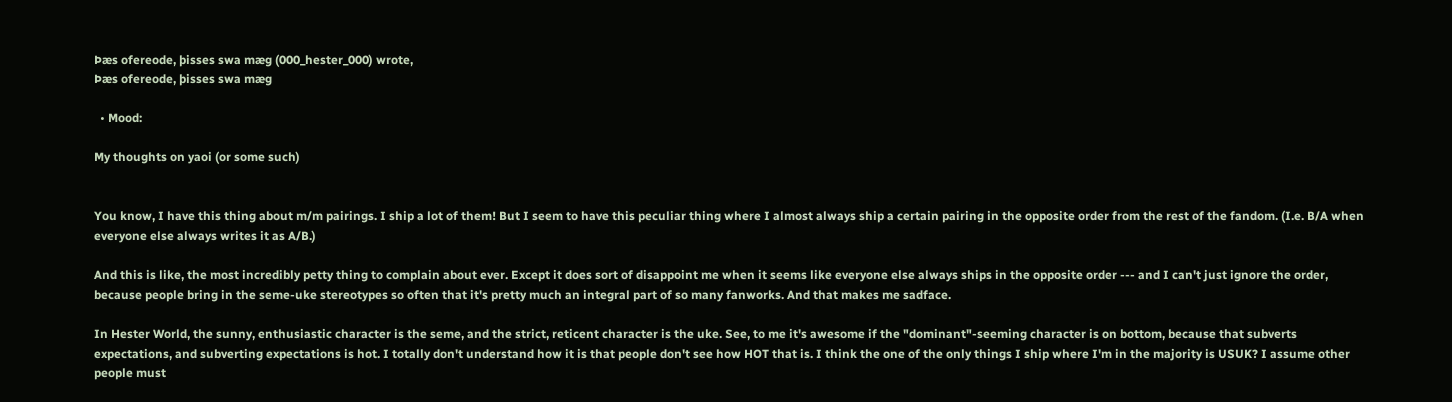Þæs ofereode, þisses swa mæg (000_hester_000) wrote,
Þæs ofereode, þisses swa mæg

  • Mood:

My thoughts on yaoi (or some such)


You know, I have this thing about m/m pairings. I ship a lot of them! But I seem to have this peculiar thing where I almost always ship a certain pairing in the opposite order from the rest of the fandom. (I.e. B/A when everyone else always writes it as A/B.)

And this is like, the most incredibly petty thing to complain about ever. Except it does sort of disappoint me when it seems like everyone else always ships in the opposite order --- and I can't just ignore the order, because people bring in the seme-uke stereotypes so often that it's pretty much an integral part of so many fanworks. And that makes me sadface.

In Hester World, the sunny, enthusiastic character is the seme, and the strict, reticent character is the uke. See, to me it's awesome if the "dominant"-seeming character is on bottom, because that subverts expectations, and subverting expectations is hot. I totally don't understand how it is that people don't see how HOT that is. I think the one of the only things I ship where I'm in the majority is USUK? I assume other people must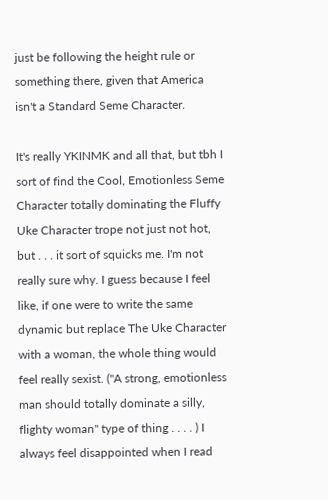just be following the height rule or something there, given that America isn't a Standard Seme Character.

It's really YKINMK and all that, but tbh I sort of find the Cool, Emotionless Seme Character totally dominating the Fluffy Uke Character trope not just not hot, but . . . it sort of squicks me. I'm not really sure why. I guess because I feel like, if one were to write the same dynamic but replace The Uke Character with a woman, the whole thing would feel really sexist. ("A strong, emotionless man should totally dominate a silly, flighty woman" type of thing . . . . ) I always feel disappointed when I read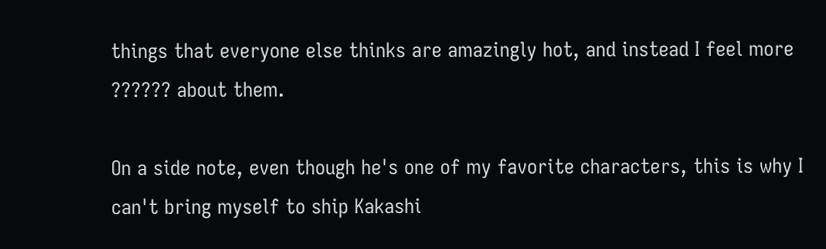things that everyone else thinks are amazingly hot, and instead I feel more ?????? about them.

On a side note, even though he's one of my favorite characters, this is why I can't bring myself to ship Kakashi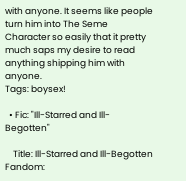with anyone. It seems like people turn him into The Seme Character so easily that it pretty much saps my desire to read anything shipping him with anyone.
Tags: boysex!

  • Fic: "Ill-Starred and Ill-Begotten"

    Title: Ill-Starred and Ill-Begotten Fandom: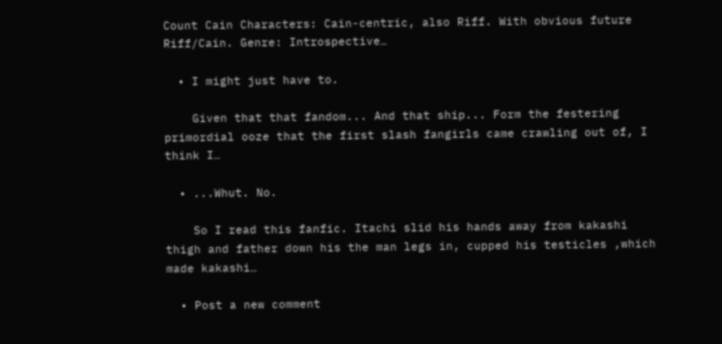Count Cain Characters: Cain-centric, also Riff. With obvious future Riff/Cain. Genre: Introspective…

  • I might just have to.

    Given that that fandom... And that ship... Form the festering primordial ooze that the first slash fangirls came crawling out of, I think I…

  • ...Whut. No.

    So I read this fanfic. Itachi slid his hands away from kakashi thigh and father down his the man legs in, cupped his testicles ,which made kakashi…

  • Post a new comment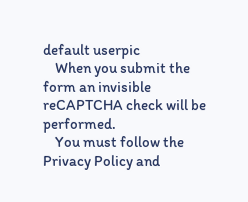default userpic
    When you submit the form an invisible reCAPTCHA check will be performed.
    You must follow the Privacy Policy and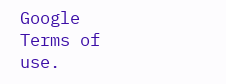Google Terms of use.